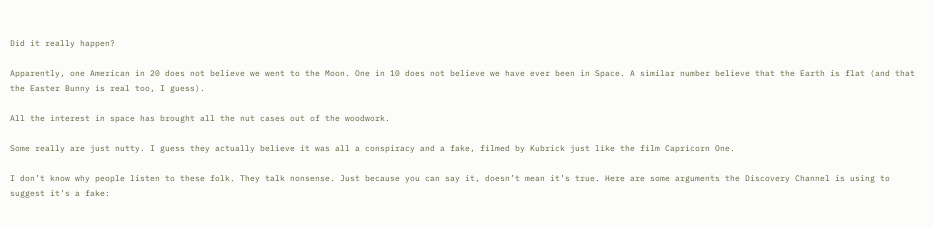Did it really happen?

Apparently, one American in 20 does not believe we went to the Moon. One in 10 does not believe we have ever been in Space. A similar number believe that the Earth is flat (and that the Easter Bunny is real too, I guess).

All the interest in space has brought all the nut cases out of the woodwork.

Some really are just nutty. I guess they actually believe it was all a conspiracy and a fake, filmed by Kubrick just like the film Capricorn One.

I don’t know why people listen to these folk. They talk nonsense. Just because you can say it, doesn’t mean it’s true. Here are some arguments the Discovery Channel is using to suggest it’s a fake: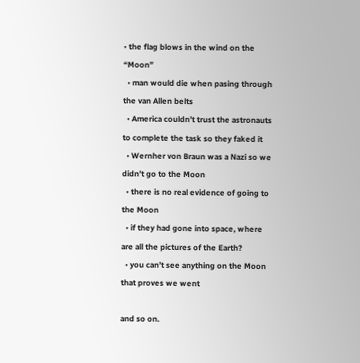• the flag blows in the wind on the “Moon”
  • man would die when pasing through the van Allen belts
  • America couldn’t trust the astronauts to complete the task so they faked it
  • Wernher von Braun was a Nazi so we didn’t go to the Moon
  • there is no real evidence of going to the Moon
  • if they had gone into space, where are all the pictures of the Earth?
  • you can’t see anything on the Moon that proves we went

and so on.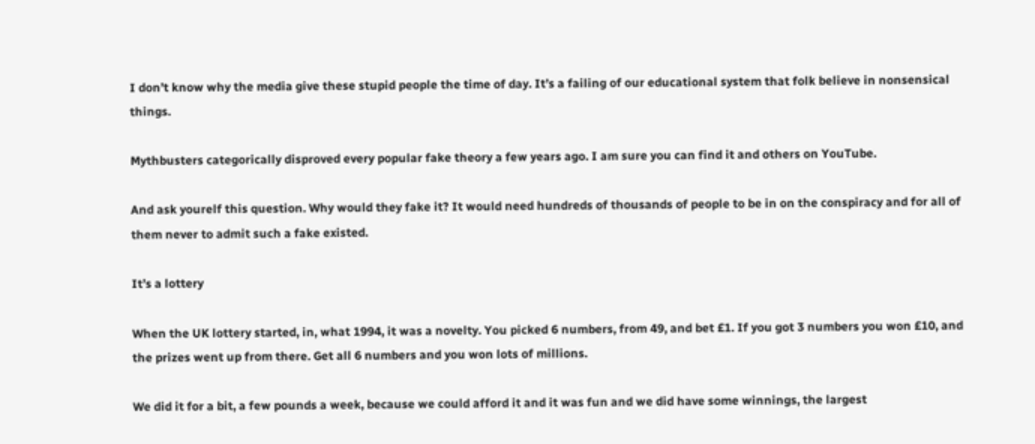I don’t know why the media give these stupid people the time of day. It’s a failing of our educational system that folk believe in nonsensical things.

Mythbusters categorically disproved every popular fake theory a few years ago. I am sure you can find it and others on YouTube.

And ask yourelf this question. Why would they fake it? It would need hundreds of thousands of people to be in on the conspiracy and for all of them never to admit such a fake existed.

It’s a lottery

When the UK lottery started, in, what 1994, it was a novelty. You picked 6 numbers, from 49, and bet £1. If you got 3 numbers you won £10, and the prizes went up from there. Get all 6 numbers and you won lots of millions.

We did it for a bit, a few pounds a week, because we could afford it and it was fun and we did have some winnings, the largest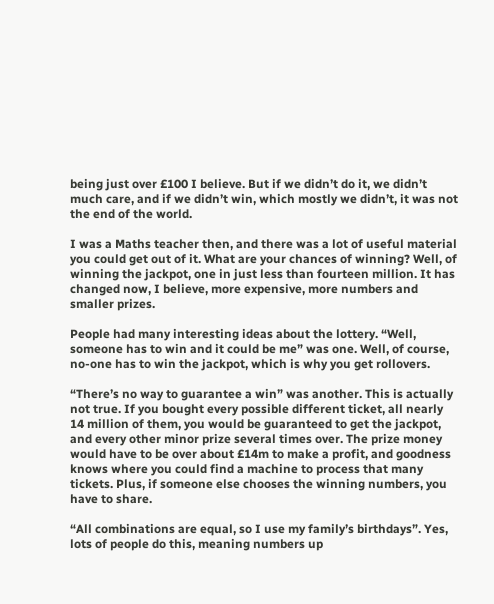being just over £100 I believe. But if we didn’t do it, we didn’t much care, and if we didn’t win, which mostly we didn’t, it was not the end of the world.

I was a Maths teacher then, and there was a lot of useful material you could get out of it. What are your chances of winning? Well, of winning the jackpot, one in just less than fourteen million. It has changed now, I believe, more expensive, more numbers and smaller prizes.

People had many interesting ideas about the lottery. “Well, someone has to win and it could be me” was one. Well, of course, no-one has to win the jackpot, which is why you get rollovers.

“There’s no way to guarantee a win” was another. This is actually not true. If you bought every possible different ticket, all nearly 14 million of them, you would be guaranteed to get the jackpot, and every other minor prize several times over. The prize money would have to be over about £14m to make a profit, and goodness knows where you could find a machine to process that many tickets. Plus, if someone else chooses the winning numbers, you have to share.

“All combinations are equal, so I use my family’s birthdays”. Yes, lots of people do this, meaning numbers up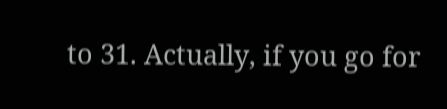to 31. Actually, if you go for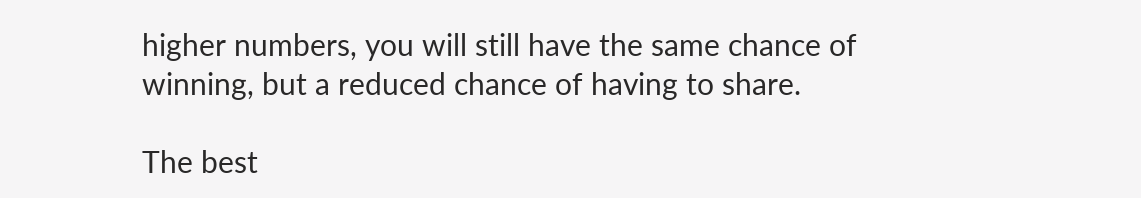higher numbers, you will still have the same chance of winning, but a reduced chance of having to share.

The best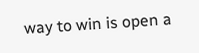way to win is open a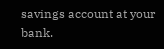savings account at your bank.